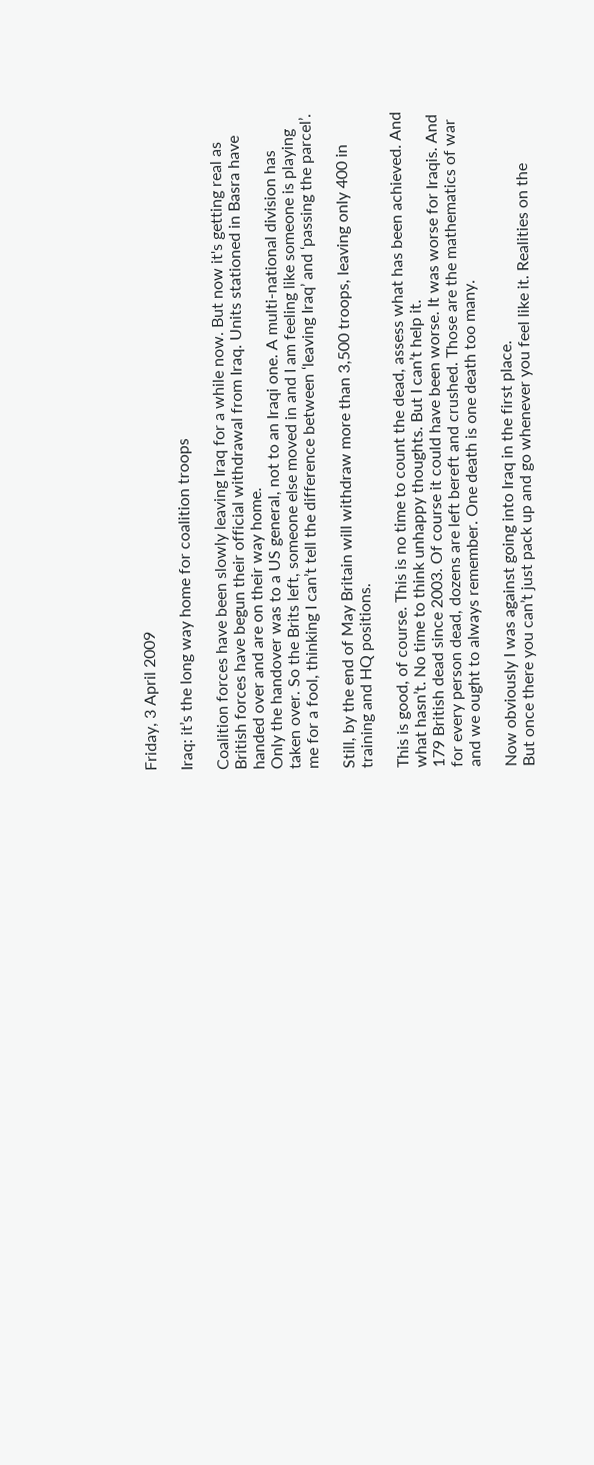Friday, 3 April 2009

Iraq: it’s the long way home for coalition troops

Coalition forces have been slowly leaving Iraq for a while now. But now it's getting real as British forces have begun their official withdrawal from Iraq. Units stationed in Basra have handed over and are on their way home.
Only the handover was to a US general, not to an Iraqi one. A multi-national division has taken over. So the Brits left, someone else moved in and I am feeling like someone is playing me for a fool, thinking I can’t tell the difference between ‘leaving Iraq’ and ‘passing the parcel’.

Still, by the end of May Britain will withdraw more than 3,500 troops, leaving only 400 in training and HQ positions.

This is good, of course. This is no time to count the dead, assess what has been achieved. And what hasn’t. No time to think unhappy thoughts. But I can’t help it.
179 British dead since 2003. Of course it could have been worse. It was worse for Iraqis. And for every person dead, dozens are left bereft and crushed. Those are the mathematics of war and we ought to always remember. One death is one death too many.

Now obviously I was against going into Iraq in the first place.
But once there you can’t just pack up and go whenever you feel like it. Realities on the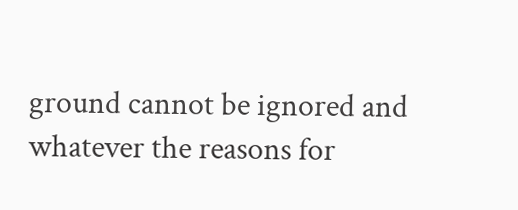ground cannot be ignored and whatever the reasons for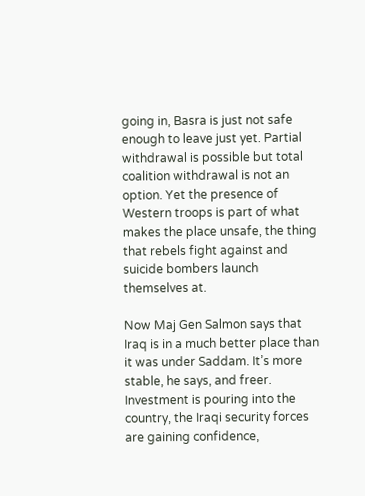going in, Basra is just not safe enough to leave just yet. Partial withdrawal is possible but total coalition withdrawal is not an option. Yet the presence of Western troops is part of what makes the place unsafe, the thing that rebels fight against and suicide bombers launch themselves at.

Now Maj Gen Salmon says that Iraq is in a much better place than it was under Saddam. It’s more stable, he says, and freer. Investment is pouring into the country, the Iraqi security forces are gaining confidence,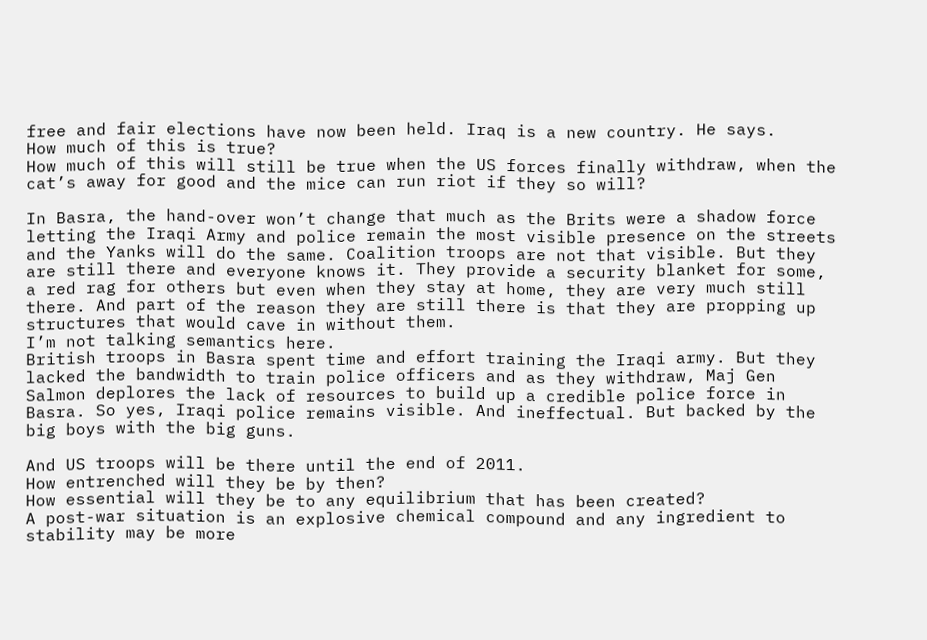free and fair elections have now been held. Iraq is a new country. He says.
How much of this is true?
How much of this will still be true when the US forces finally withdraw, when the cat’s away for good and the mice can run riot if they so will?

In Basra, the hand-over won’t change that much as the Brits were a shadow force letting the Iraqi Army and police remain the most visible presence on the streets and the Yanks will do the same. Coalition troops are not that visible. But they are still there and everyone knows it. They provide a security blanket for some, a red rag for others but even when they stay at home, they are very much still there. And part of the reason they are still there is that they are propping up structures that would cave in without them.
I’m not talking semantics here.
British troops in Basra spent time and effort training the Iraqi army. But they lacked the bandwidth to train police officers and as they withdraw, Maj Gen Salmon deplores the lack of resources to build up a credible police force in Basra. So yes, Iraqi police remains visible. And ineffectual. But backed by the big boys with the big guns.

And US troops will be there until the end of 2011.
How entrenched will they be by then?
How essential will they be to any equilibrium that has been created?
A post-war situation is an explosive chemical compound and any ingredient to stability may be more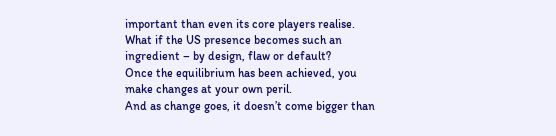important than even its core players realise. What if the US presence becomes such an ingredient – by design, flaw or default?
Once the equilibrium has been achieved, you make changes at your own peril.
And as change goes, it doesn’t come bigger than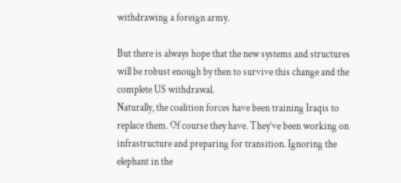withdrawing a foreign army.

But there is always hope that the new systems and structures will be robust enough by then to survive this change and the complete US withdrawal.
Naturally, the coalition forces have been training Iraqis to replace them. Of course they have. They’ve been working on infrastructure and preparing for transition. Ignoring the elephant in the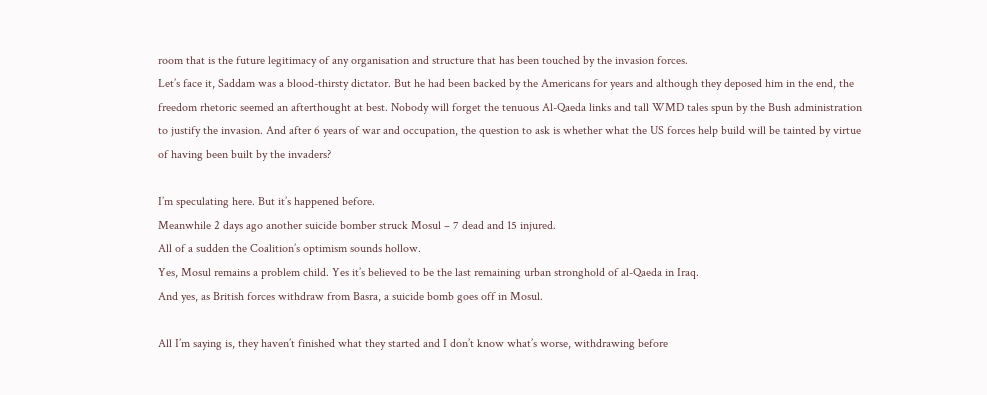room that is the future legitimacy of any organisation and structure that has been touched by the invasion forces.
Let’s face it, Saddam was a blood-thirsty dictator. But he had been backed by the Americans for years and although they deposed him in the end, the freedom rhetoric seemed an afterthought at best. Nobody will forget the tenuous Al-Qaeda links and tall WMD tales spun by the Bush administration to justify the invasion. And after 6 years of war and occupation, the question to ask is whether what the US forces help build will be tainted by virtue of having been built by the invaders?

I’m speculating here. But it’s happened before.
Meanwhile 2 days ago another suicide bomber struck Mosul – 7 dead and 15 injured.
All of a sudden the Coalition’s optimism sounds hollow.
Yes, Mosul remains a problem child. Yes it’s believed to be the last remaining urban stronghold of al-Qaeda in Iraq.
And yes, as British forces withdraw from Basra, a suicide bomb goes off in Mosul.

All I’m saying is, they haven’t finished what they started and I don’t know what’s worse, withdrawing before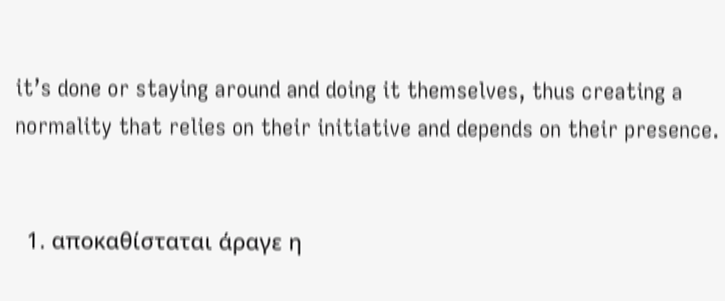it’s done or staying around and doing it themselves, thus creating a normality that relies on their initiative and depends on their presence.


  1. αποκαθίσταται άραγε η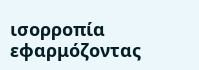ισορροπία εφαρμόζοντας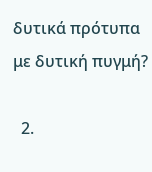δυτικά πρότυπα με δυτική πυγμή?

  2.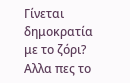Γίνεται δημοκρατία με το ζόρι? Αλλα πες το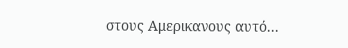στους Αμερικανους αυτό...